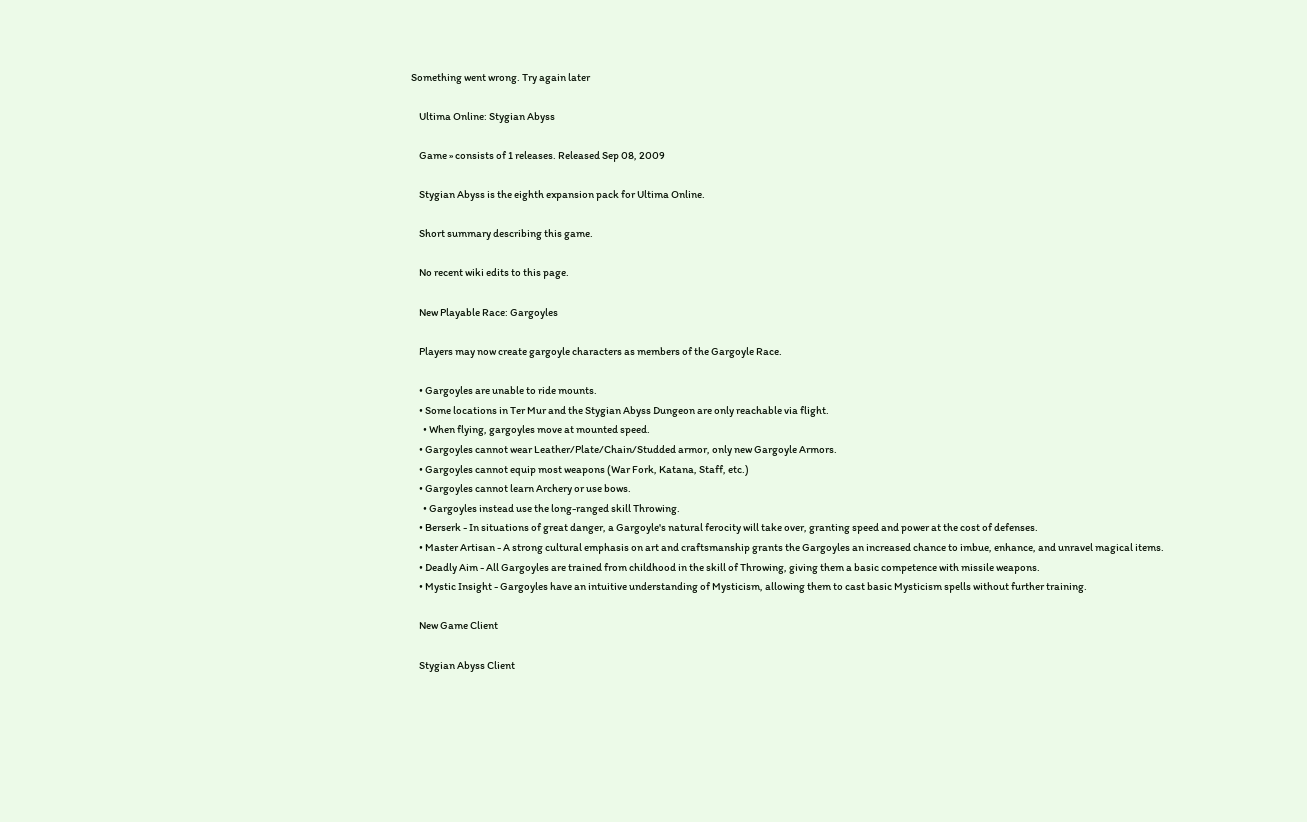Something went wrong. Try again later

    Ultima Online: Stygian Abyss

    Game » consists of 1 releases. Released Sep 08, 2009

    Stygian Abyss is the eighth expansion pack for Ultima Online.

    Short summary describing this game.

    No recent wiki edits to this page.

    New Playable Race: Gargoyles

    Players may now create gargoyle characters as members of the Gargoyle Race.

    • Gargoyles are unable to ride mounts.
    • Some locations in Ter Mur and the Stygian Abyss Dungeon are only reachable via flight.
      • When flying, gargoyles move at mounted speed.
    • Gargoyles cannot wear Leather/Plate/Chain/Studded armor, only new Gargoyle Armors.
    • Gargoyles cannot equip most weapons (War Fork, Katana, Staff, etc.)
    • Gargoyles cannot learn Archery or use bows.
      • Gargoyles instead use the long-ranged skill Throwing.
    • Berserk - In situations of great danger, a Gargoyle's natural ferocity will take over, granting speed and power at the cost of defenses.
    • Master Artisan - A strong cultural emphasis on art and craftsmanship grants the Gargoyles an increased chance to imbue, enhance, and unravel magical items.
    • Deadly Aim - All Gargoyles are trained from childhood in the skill of Throwing, giving them a basic competence with missile weapons.
    • Mystic Insight - Gargoyles have an intuitive understanding of Mysticism, allowing them to cast basic Mysticism spells without further training.

    New Game Client

    Stygian Abyss Client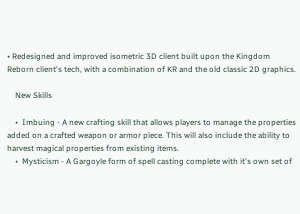• Redesigned and improved isometric 3D client built upon the Kingdom Reborn client's tech, with a combination of KR and the old classic 2D graphics.

    New Skills

    •  Imbuing - A new crafting skill that allows players to manage the properties added on a crafted weapon or armor piece. This will also include the ability to harvest magical properties from existing items.
    •  Mysticism - A Gargoyle form of spell casting complete with it's own set of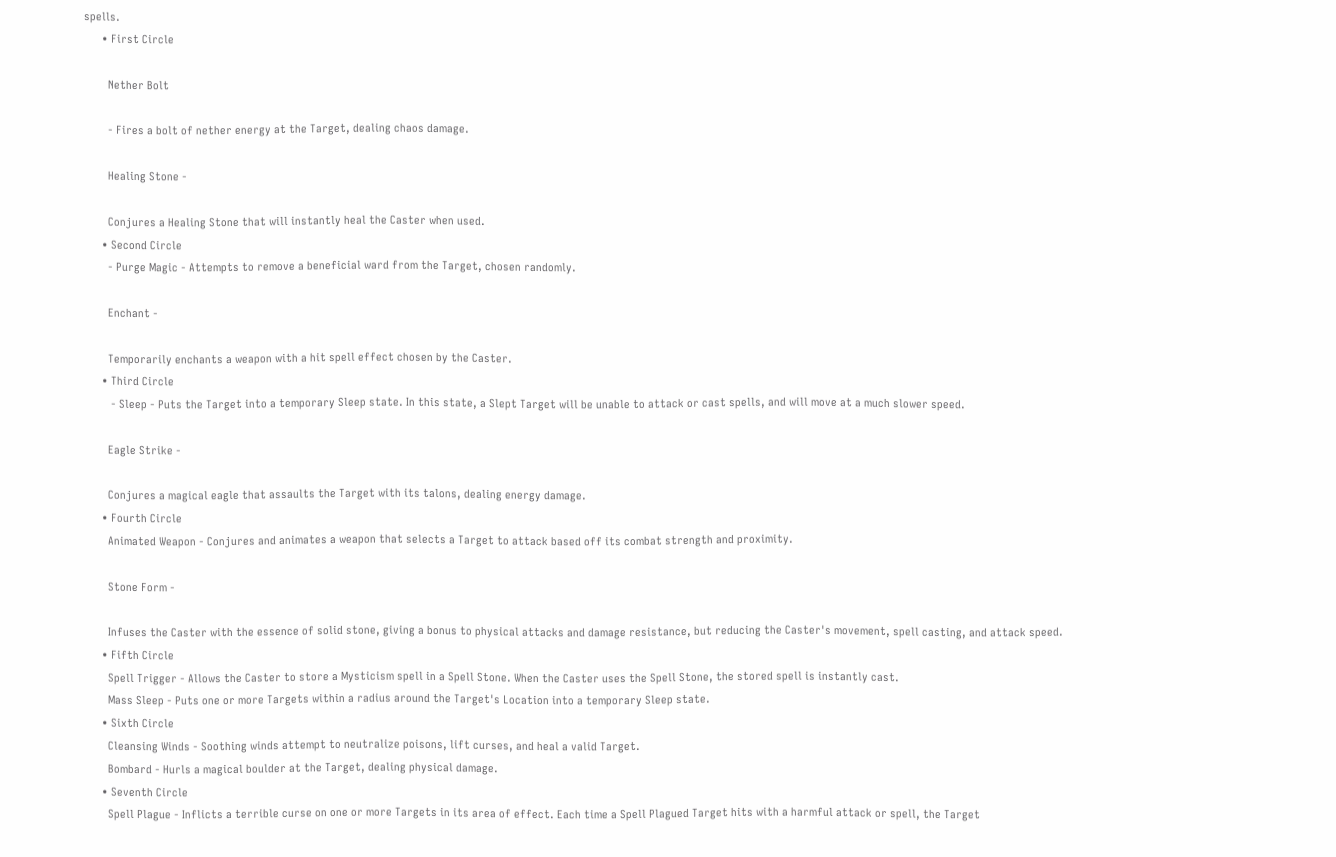spells.
      • First Circle

        Nether Bolt

        - Fires a bolt of nether energy at the Target, dealing chaos damage.

        Healing Stone -

        Conjures a Healing Stone that will instantly heal the Caster when used.
      • Second Circle
        - Purge Magic - Attempts to remove a beneficial ward from the Target, chosen randomly.

        Enchant -

        Temporarily enchants a weapon with a hit spell effect chosen by the Caster.
      • Third Circle
         - Sleep - Puts the Target into a temporary Sleep state. In this state, a Slept Target will be unable to attack or cast spells, and will move at a much slower speed.

        Eagle Strike -

        Conjures a magical eagle that assaults the Target with its talons, dealing energy damage.
      • Fourth Circle
        Animated Weapon - Conjures and animates a weapon that selects a Target to attack based off its combat strength and proximity.

        Stone Form -

        Infuses the Caster with the essence of solid stone, giving a bonus to physical attacks and damage resistance, but reducing the Caster's movement, spell casting, and attack speed.
      • Fifth Circle
        Spell Trigger - Allows the Caster to store a Mysticism spell in a Spell Stone. When the Caster uses the Spell Stone, the stored spell is instantly cast.
        Mass Sleep - Puts one or more Targets within a radius around the Target's Location into a temporary Sleep state.
      • Sixth Circle
        Cleansing Winds - Soothing winds attempt to neutralize poisons, lift curses, and heal a valid Target.
        Bombard - Hurls a magical boulder at the Target, dealing physical damage.
      • Seventh Circle
        Spell Plague - Inflicts a terrible curse on one or more Targets in its area of effect. Each time a Spell Plagued Target hits with a harmful attack or spell, the Target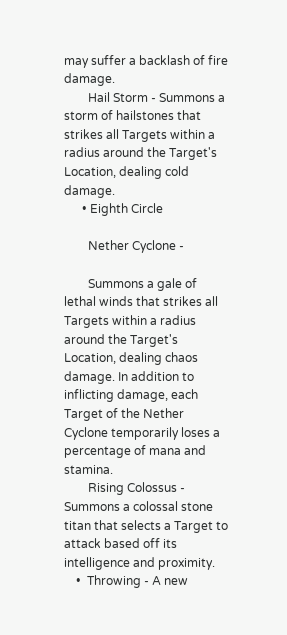may suffer a backlash of fire damage.
        Hail Storm - Summons a storm of hailstones that strikes all Targets within a radius around the Target's Location, dealing cold damage.
      • Eighth Circle

        Nether Cyclone -

        Summons a gale of lethal winds that strikes all Targets within a radius around the Target's Location, dealing chaos damage. In addition to inflicting damage, each Target of the Nether Cyclone temporarily loses a percentage of mana and stamina.
        Rising Colossus - Summons a colossal stone titan that selects a Target to attack based off its intelligence and proximity.
    •  Throwing - A new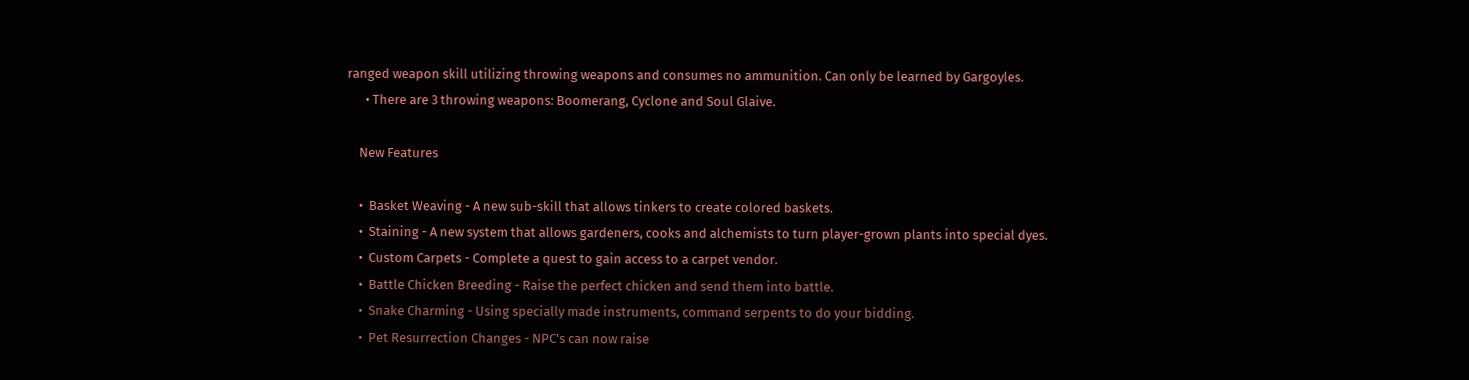ranged weapon skill utilizing throwing weapons and consumes no ammunition. Can only be learned by Gargoyles.
      • There are 3 throwing weapons: Boomerang, Cyclone and Soul Glaive.

    New Features

    •  Basket Weaving - A new sub-skill that allows tinkers to create colored baskets.
    •  Staining - A new system that allows gardeners, cooks and alchemists to turn player-grown plants into special dyes.
    •  Custom Carpets - Complete a quest to gain access to a carpet vendor.
    •  Battle Chicken Breeding - Raise the perfect chicken and send them into battle.
    •  Snake Charming - Using specially made instruments, command serpents to do your bidding.
    •  Pet Resurrection Changes - NPC's can now raise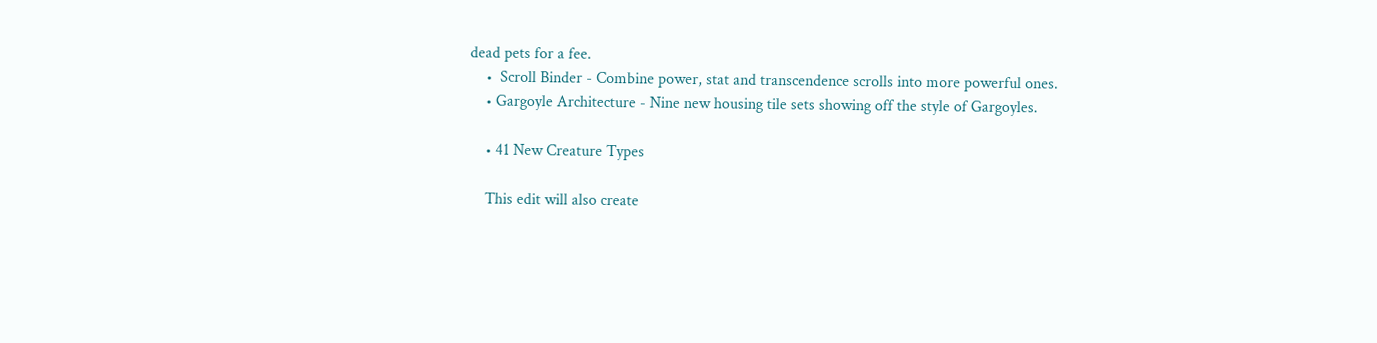dead pets for a fee.
    •  Scroll Binder - Combine power, stat and transcendence scrolls into more powerful ones.
    • Gargoyle Architecture - Nine new housing tile sets showing off the style of Gargoyles.

    • 41 New Creature Types

    This edit will also create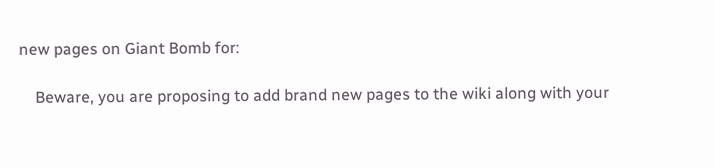new pages on Giant Bomb for:

    Beware, you are proposing to add brand new pages to the wiki along with your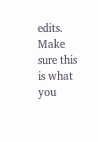edits. Make sure this is what you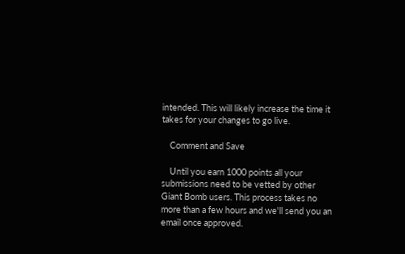intended. This will likely increase the time it takes for your changes to go live.

    Comment and Save

    Until you earn 1000 points all your submissions need to be vetted by other Giant Bomb users. This process takes no more than a few hours and we'll send you an email once approved.